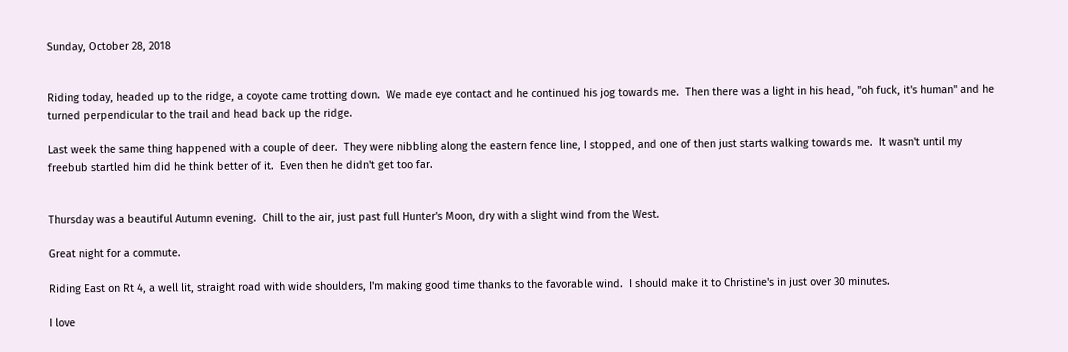Sunday, October 28, 2018


Riding today, headed up to the ridge, a coyote came trotting down.  We made eye contact and he continued his jog towards me.  Then there was a light in his head, "oh fuck, it's human" and he turned perpendicular to the trail and head back up the ridge.

Last week the same thing happened with a couple of deer.  They were nibbling along the eastern fence line, I stopped, and one of then just starts walking towards me.  It wasn't until my freebub startled him did he think better of it.  Even then he didn't get too far.


Thursday was a beautiful Autumn evening.  Chill to the air, just past full Hunter's Moon, dry with a slight wind from the West.

Great night for a commute.

Riding East on Rt 4, a well lit, straight road with wide shoulders, I'm making good time thanks to the favorable wind.  I should make it to Christine's in just over 30 minutes.

I love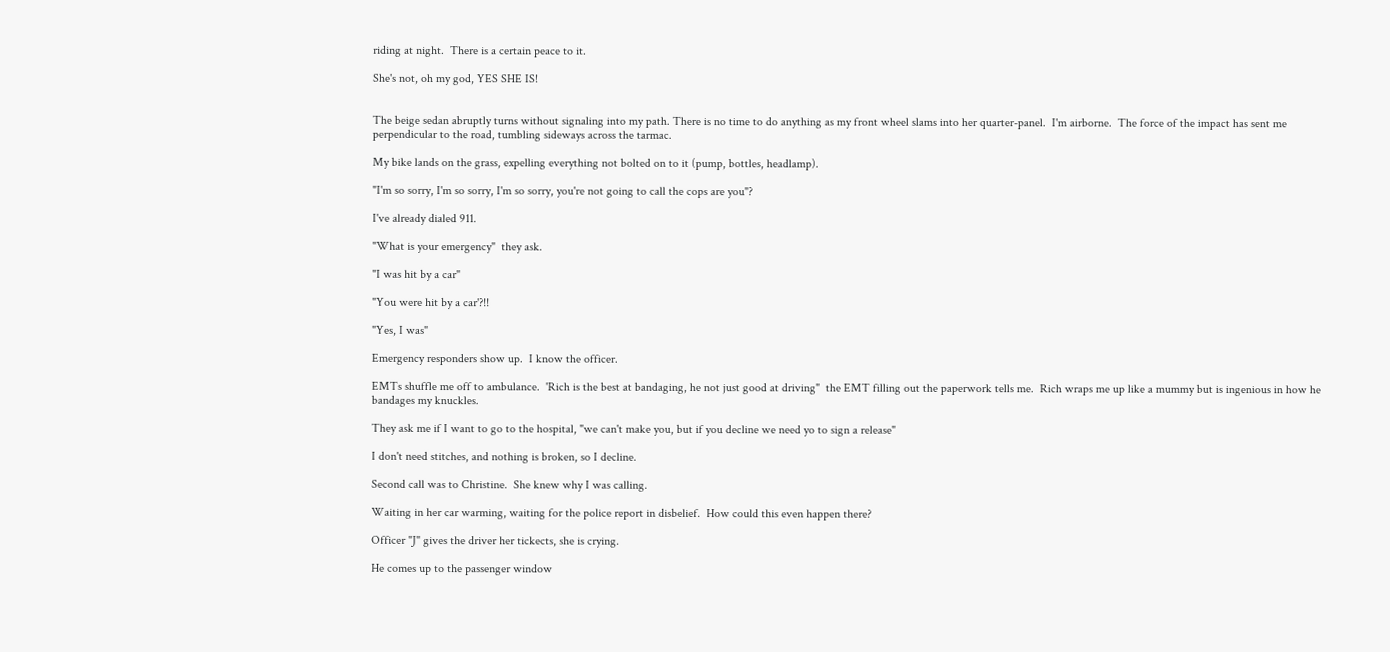riding at night.  There is a certain peace to it.

She's not, oh my god, YES SHE IS!


The beige sedan abruptly turns without signaling into my path. There is no time to do anything as my front wheel slams into her quarter-panel.  I'm airborne.  The force of the impact has sent me perpendicular to the road, tumbling sideways across the tarmac.

My bike lands on the grass, expelling everything not bolted on to it (pump, bottles, headlamp).

"I'm so sorry, I'm so sorry, I'm so sorry, you're not going to call the cops are you"?

I've already dialed 911.

"What is your emergency"  they ask.

"I was hit by a car"

"You were hit by a car'?!!

"Yes, I was"

Emergency responders show up.  I know the officer.

EMTs shuffle me off to ambulance.  'Rich is the best at bandaging, he not just good at driving"  the EMT filling out the paperwork tells me.  Rich wraps me up like a mummy but is ingenious in how he bandages my knuckles.

They ask me if I want to go to the hospital, "we can't make you, but if you decline we need yo to sign a release"

I don't need stitches, and nothing is broken, so I decline.

Second call was to Christine.  She knew why I was calling.

Waiting in her car warming, waiting for the police report in disbelief.  How could this even happen there?

Officer "J" gives the driver her tickects, she is crying.

He comes up to the passenger window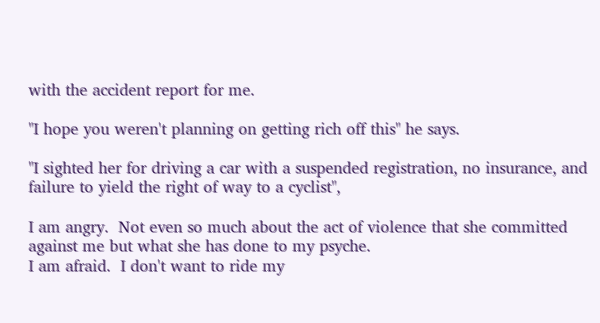with the accident report for me.

"I hope you weren't planning on getting rich off this" he says.

"I sighted her for driving a car with a suspended registration, no insurance, and failure to yield the right of way to a cyclist",

I am angry.  Not even so much about the act of violence that she committed against me but what she has done to my psyche.
I am afraid.  I don't want to ride my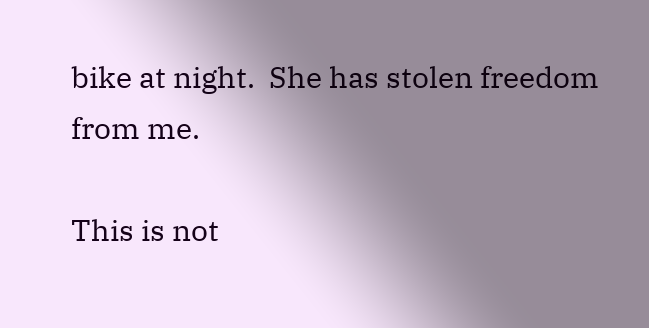bike at night.  She has stolen freedom from me.

This is not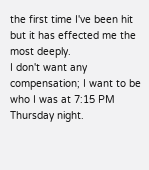the first time I've been hit but it has effected me the most deeply.
I don't want any compensation; I want to be who I was at 7:15 PM Thursday night.